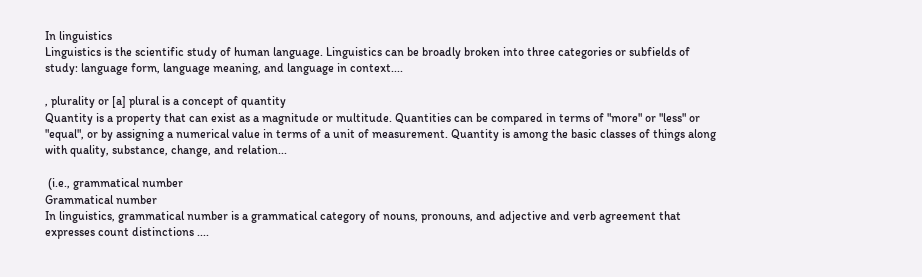In linguistics
Linguistics is the scientific study of human language. Linguistics can be broadly broken into three categories or subfields of study: language form, language meaning, and language in context....

, plurality or [a] plural is a concept of quantity
Quantity is a property that can exist as a magnitude or multitude. Quantities can be compared in terms of "more" or "less" or "equal", or by assigning a numerical value in terms of a unit of measurement. Quantity is among the basic classes of things along with quality, substance, change, and relation...

 (i.e., grammatical number
Grammatical number
In linguistics, grammatical number is a grammatical category of nouns, pronouns, and adjective and verb agreement that expresses count distinctions ....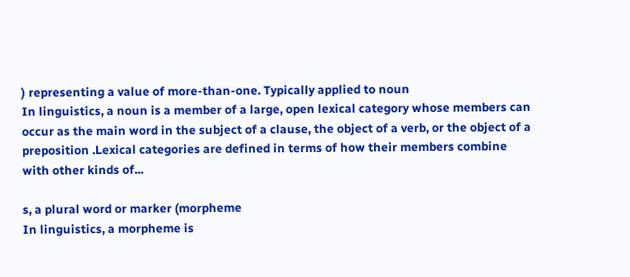) representing a value of more-than-one. Typically applied to noun
In linguistics, a noun is a member of a large, open lexical category whose members can occur as the main word in the subject of a clause, the object of a verb, or the object of a preposition .Lexical categories are defined in terms of how their members combine with other kinds of...

s, a plural word or marker (morpheme
In linguistics, a morpheme is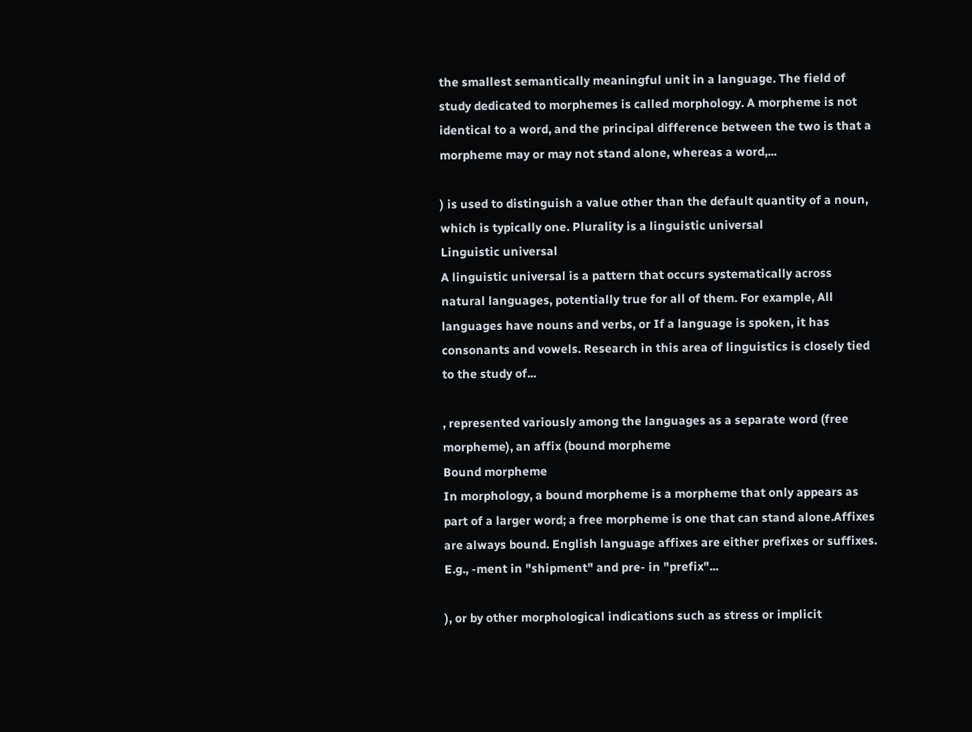the smallest semantically meaningful unit in a language. The field of study dedicated to morphemes is called morphology. A morpheme is not identical to a word, and the principal difference between the two is that a morpheme may or may not stand alone, whereas a word,...

) is used to distinguish a value other than the default quantity of a noun, which is typically one. Plurality is a linguistic universal
Linguistic universal
A linguistic universal is a pattern that occurs systematically across natural languages, potentially true for all of them. For example, All languages have nouns and verbs, or If a language is spoken, it has consonants and vowels. Research in this area of linguistics is closely tied to the study of...

, represented variously among the languages as a separate word (free morpheme), an affix (bound morpheme
Bound morpheme
In morphology, a bound morpheme is a morpheme that only appears as part of a larger word; a free morpheme is one that can stand alone.Affixes are always bound. English language affixes are either prefixes or suffixes. E.g., -ment in "shipment" and pre- in "prefix"...

), or by other morphological indications such as stress or implicit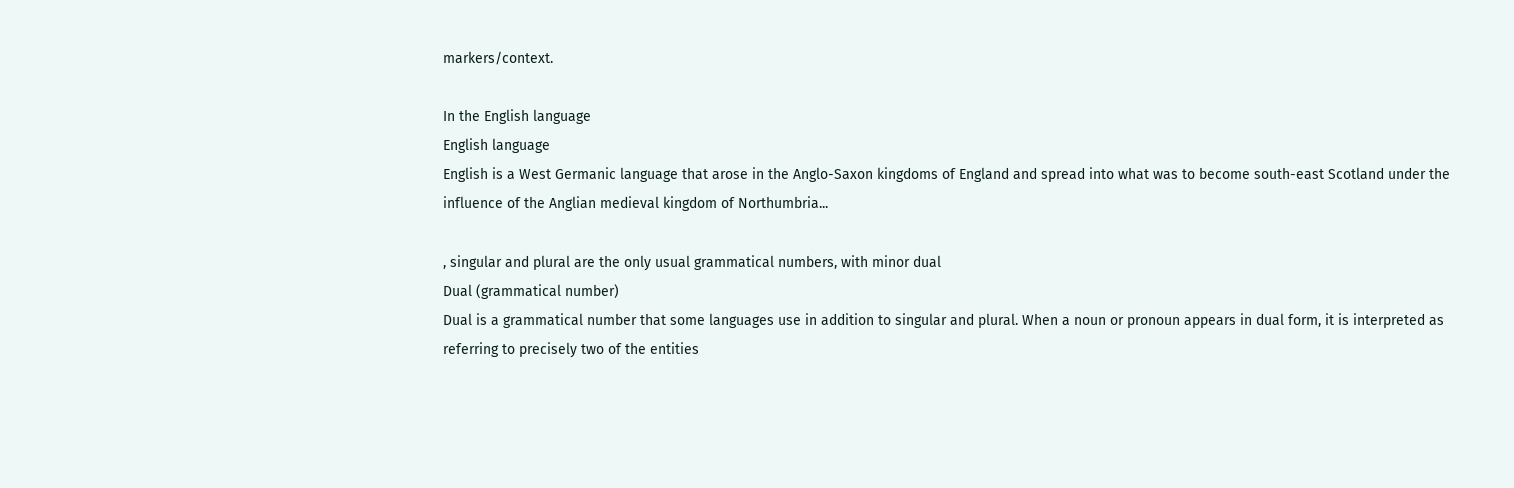markers/context.

In the English language
English language
English is a West Germanic language that arose in the Anglo-Saxon kingdoms of England and spread into what was to become south-east Scotland under the influence of the Anglian medieval kingdom of Northumbria...

, singular and plural are the only usual grammatical numbers, with minor dual
Dual (grammatical number)
Dual is a grammatical number that some languages use in addition to singular and plural. When a noun or pronoun appears in dual form, it is interpreted as referring to precisely two of the entities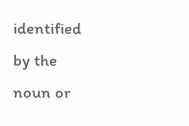identified by the noun or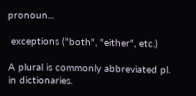pronoun...

 exceptions ("both", "either", etc.)

A plural is commonly abbreviated pl. in dictionaries.